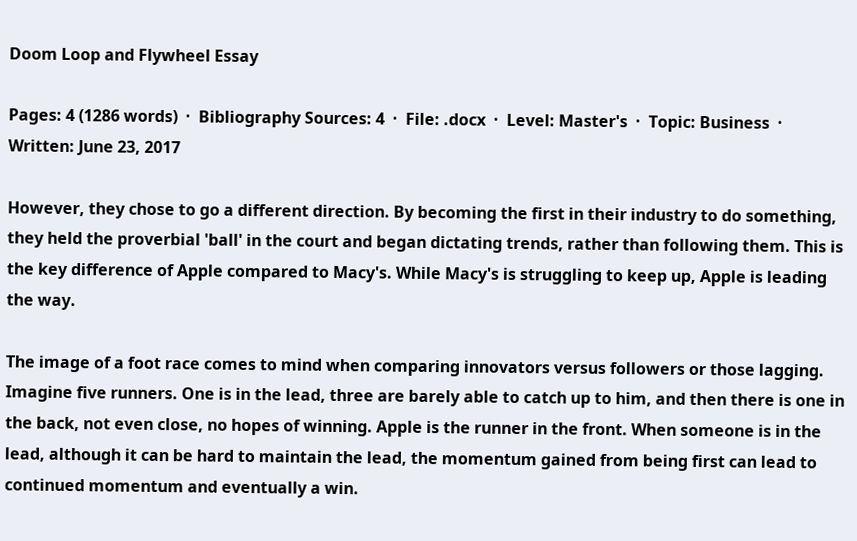Doom Loop and Flywheel Essay

Pages: 4 (1286 words)  ·  Bibliography Sources: 4  ·  File: .docx  ·  Level: Master's  ·  Topic: Business  ·  Written: June 23, 2017

However, they chose to go a different direction. By becoming the first in their industry to do something, they held the proverbial 'ball' in the court and began dictating trends, rather than following them. This is the key difference of Apple compared to Macy's. While Macy's is struggling to keep up, Apple is leading the way.

The image of a foot race comes to mind when comparing innovators versus followers or those lagging. Imagine five runners. One is in the lead, three are barely able to catch up to him, and then there is one in the back, not even close, no hopes of winning. Apple is the runner in the front. When someone is in the lead, although it can be hard to maintain the lead, the momentum gained from being first can lead to continued momentum and eventually a win.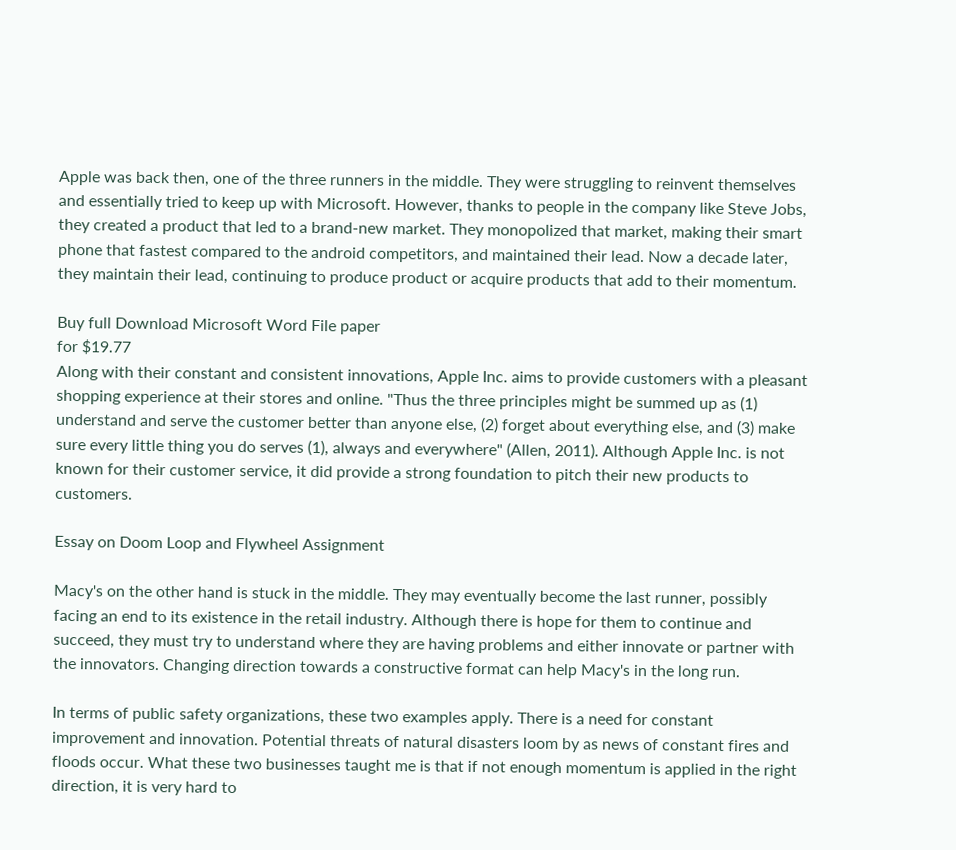Apple was back then, one of the three runners in the middle. They were struggling to reinvent themselves and essentially tried to keep up with Microsoft. However, thanks to people in the company like Steve Jobs, they created a product that led to a brand-new market. They monopolized that market, making their smart phone that fastest compared to the android competitors, and maintained their lead. Now a decade later, they maintain their lead, continuing to produce product or acquire products that add to their momentum.

Buy full Download Microsoft Word File paper
for $19.77
Along with their constant and consistent innovations, Apple Inc. aims to provide customers with a pleasant shopping experience at their stores and online. "Thus the three principles might be summed up as (1) understand and serve the customer better than anyone else, (2) forget about everything else, and (3) make sure every little thing you do serves (1), always and everywhere" (Allen, 2011). Although Apple Inc. is not known for their customer service, it did provide a strong foundation to pitch their new products to customers.

Essay on Doom Loop and Flywheel Assignment

Macy's on the other hand is stuck in the middle. They may eventually become the last runner, possibly facing an end to its existence in the retail industry. Although there is hope for them to continue and succeed, they must try to understand where they are having problems and either innovate or partner with the innovators. Changing direction towards a constructive format can help Macy's in the long run.

In terms of public safety organizations, these two examples apply. There is a need for constant improvement and innovation. Potential threats of natural disasters loom by as news of constant fires and floods occur. What these two businesses taught me is that if not enough momentum is applied in the right direction, it is very hard to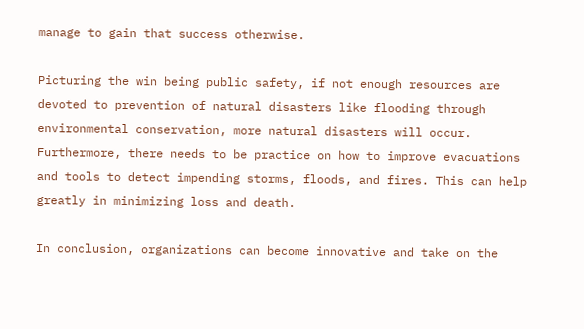manage to gain that success otherwise.

Picturing the win being public safety, if not enough resources are devoted to prevention of natural disasters like flooding through environmental conservation, more natural disasters will occur. Furthermore, there needs to be practice on how to improve evacuations and tools to detect impending storms, floods, and fires. This can help greatly in minimizing loss and death.

In conclusion, organizations can become innovative and take on the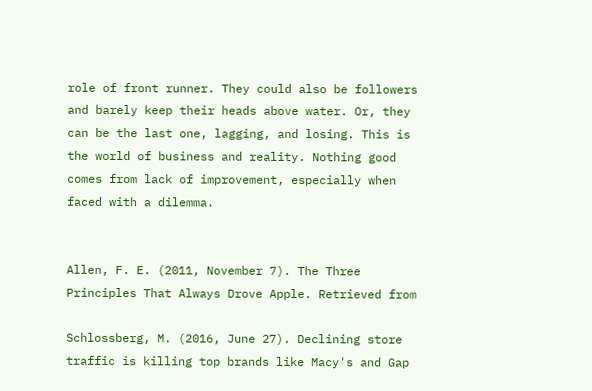role of front runner. They could also be followers and barely keep their heads above water. Or, they can be the last one, lagging, and losing. This is the world of business and reality. Nothing good comes from lack of improvement, especially when faced with a dilemma.


Allen, F. E. (2011, November 7). The Three Principles That Always Drove Apple. Retrieved from

Schlossberg, M. (2016, June 27). Declining store traffic is killing top brands like Macy's and Gap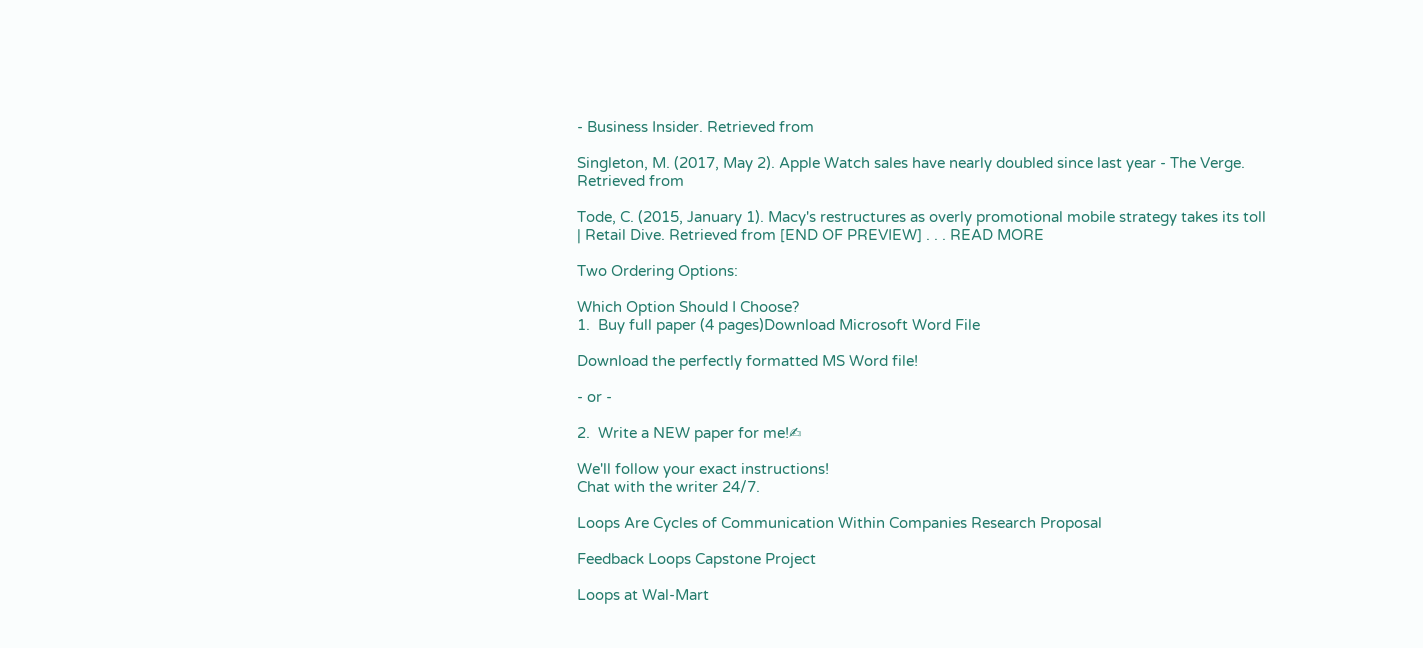- Business Insider. Retrieved from

Singleton, M. (2017, May 2). Apple Watch sales have nearly doubled since last year - The Verge. Retrieved from

Tode, C. (2015, January 1). Macy's restructures as overly promotional mobile strategy takes its toll | Retail Dive. Retrieved from [END OF PREVIEW] . . . READ MORE

Two Ordering Options:

Which Option Should I Choose?
1.  Buy full paper (4 pages)Download Microsoft Word File

Download the perfectly formatted MS Word file!

- or -

2.  Write a NEW paper for me!✍

We'll follow your exact instructions!
Chat with the writer 24/7.

Loops Are Cycles of Communication Within Companies Research Proposal

Feedback Loops Capstone Project

Loops at Wal-Mart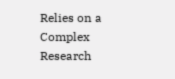Relies on a Complex Research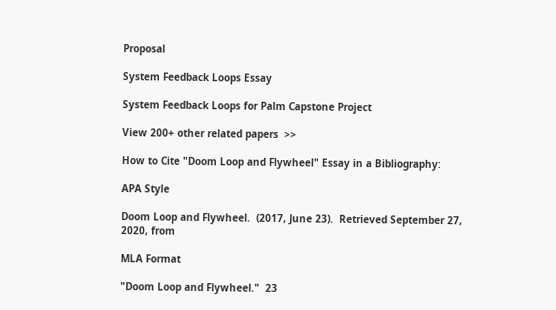Proposal

System Feedback Loops Essay

System Feedback Loops for Palm Capstone Project

View 200+ other related papers  >>

How to Cite "Doom Loop and Flywheel" Essay in a Bibliography:

APA Style

Doom Loop and Flywheel.  (2017, June 23).  Retrieved September 27, 2020, from

MLA Format

"Doom Loop and Flywheel."  23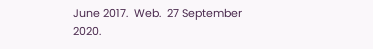June 2017.  Web.  27 September 2020.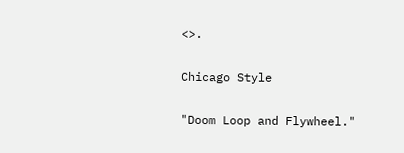<>.

Chicago Style

"Doom Loop and Flywheel."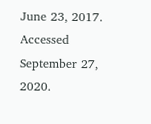June 23, 2017.  Accessed September 27, 2020.